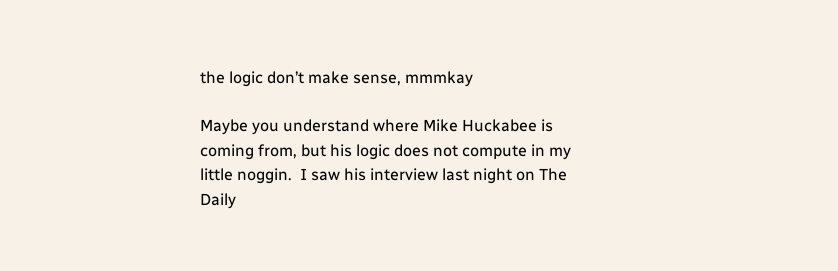the logic don’t make sense, mmmkay

Maybe you understand where Mike Huckabee is coming from, but his logic does not compute in my little noggin.  I saw his interview last night on The Daily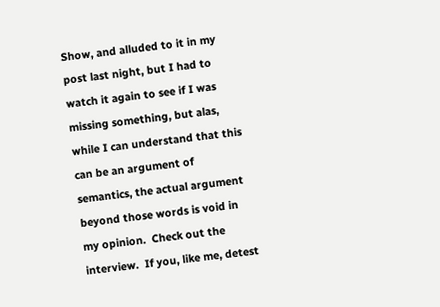Show, and alluded to it in my post last night, but I had to watch it again to see if I was missing something, but alas, while I can understand that this can be an argument of semantics, the actual argument beyond those words is void in my opinion.  Check out the interview.  If you, like me, detest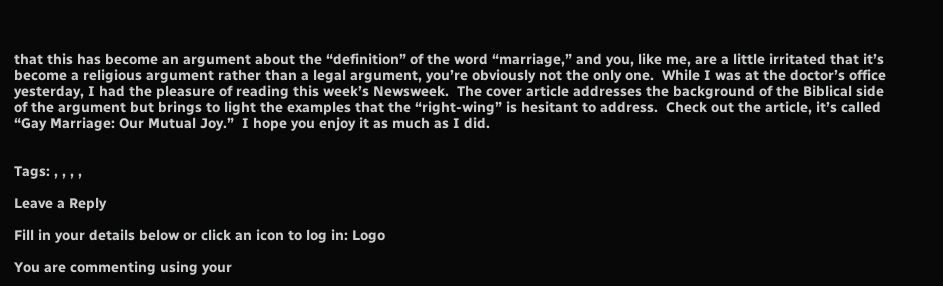that this has become an argument about the “definition” of the word “marriage,” and you, like me, are a little irritated that it’s become a religious argument rather than a legal argument, you’re obviously not the only one.  While I was at the doctor’s office yesterday, I had the pleasure of reading this week’s Newsweek.  The cover article addresses the background of the Biblical side of the argument but brings to light the examples that the “right-wing” is hesitant to address.  Check out the article, it’s called “Gay Marriage: Our Mutual Joy.”  I hope you enjoy it as much as I did.


Tags: , , , ,

Leave a Reply

Fill in your details below or click an icon to log in: Logo

You are commenting using your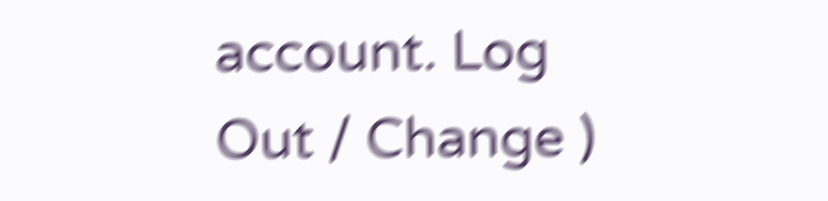account. Log Out / Change )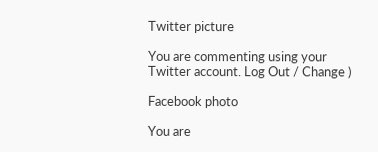Twitter picture

You are commenting using your Twitter account. Log Out / Change )

Facebook photo

You are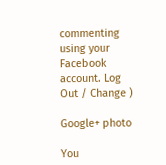commenting using your Facebook account. Log Out / Change )

Google+ photo

You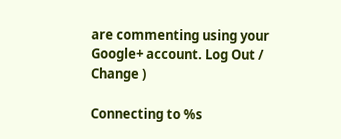are commenting using your Google+ account. Log Out / Change )

Connecting to %s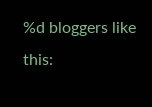%d bloggers like this: